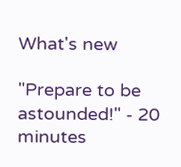What's new

"Prepare to be astounded!" - 20 minutes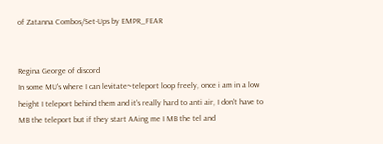of Zatanna Combos/Set-Ups by EMPR_FEAR


Regina George of discord
In some MU's where I can levitate~teleport loop freely, once i am in a low height I teleport behind them and it's really hard to anti air, I don't have to MB the teleport but if they start AAing me I MB the tel and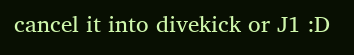cancel it into divekick or J1 :D